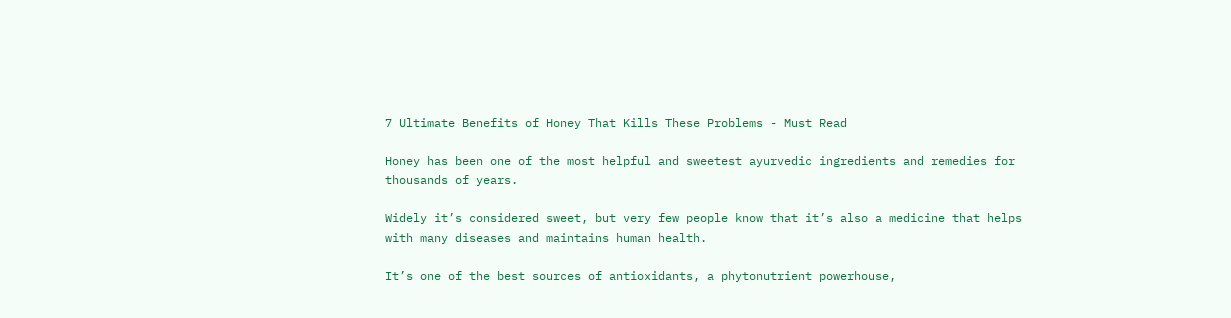7 Ultimate Benefits of Honey That Kills These Problems - Must Read

Honey has been one of the most helpful and sweetest ayurvedic ingredients and remedies for thousands of years.

Widely it’s considered sweet, but very few people know that it’s also a medicine that helps with many diseases and maintains human health.

It’s one of the best sources of antioxidants, a phytonutrient powerhouse,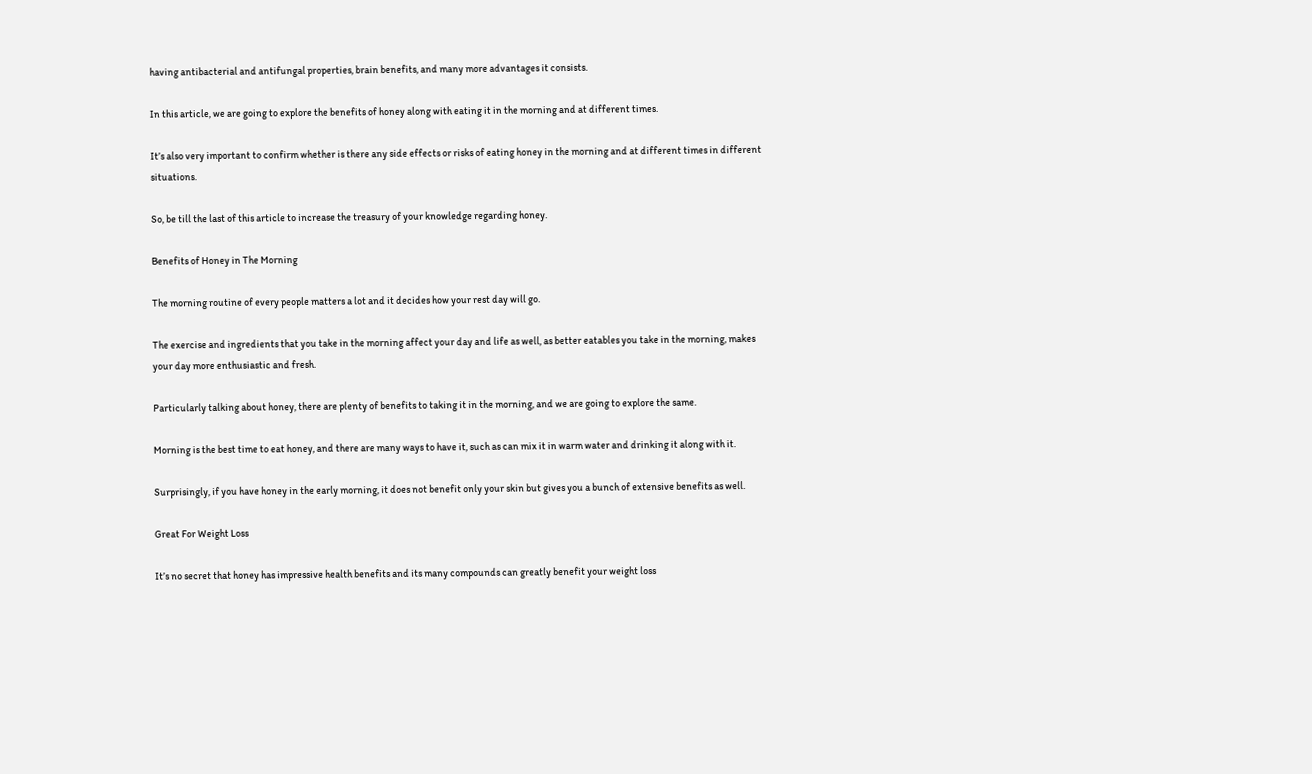having antibacterial and antifungal properties, brain benefits, and many more advantages it consists.

In this article, we are going to explore the benefits of honey along with eating it in the morning and at different times.

It’s also very important to confirm whether is there any side effects or risks of eating honey in the morning and at different times in different situations.

So, be till the last of this article to increase the treasury of your knowledge regarding honey.

Benefits of Honey in The Morning

The morning routine of every people matters a lot and it decides how your rest day will go.

The exercise and ingredients that you take in the morning affect your day and life as well, as better eatables you take in the morning, makes your day more enthusiastic and fresh.

Particularly talking about honey, there are plenty of benefits to taking it in the morning, and we are going to explore the same.

Morning is the best time to eat honey, and there are many ways to have it, such as can mix it in warm water and drinking it along with it.

Surprisingly, if you have honey in the early morning, it does not benefit only your skin but gives you a bunch of extensive benefits as well.

Great For Weight Loss

It’s no secret that honey has impressive health benefits and its many compounds can greatly benefit your weight loss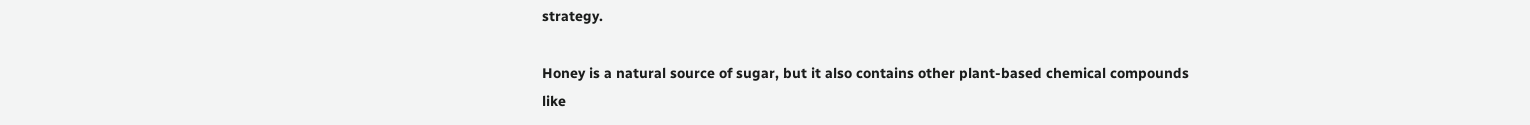strategy.

Honey is a natural source of sugar, but it also contains other plant-based chemical compounds like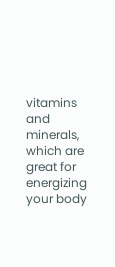vitamins and minerals, which are great for energizing your body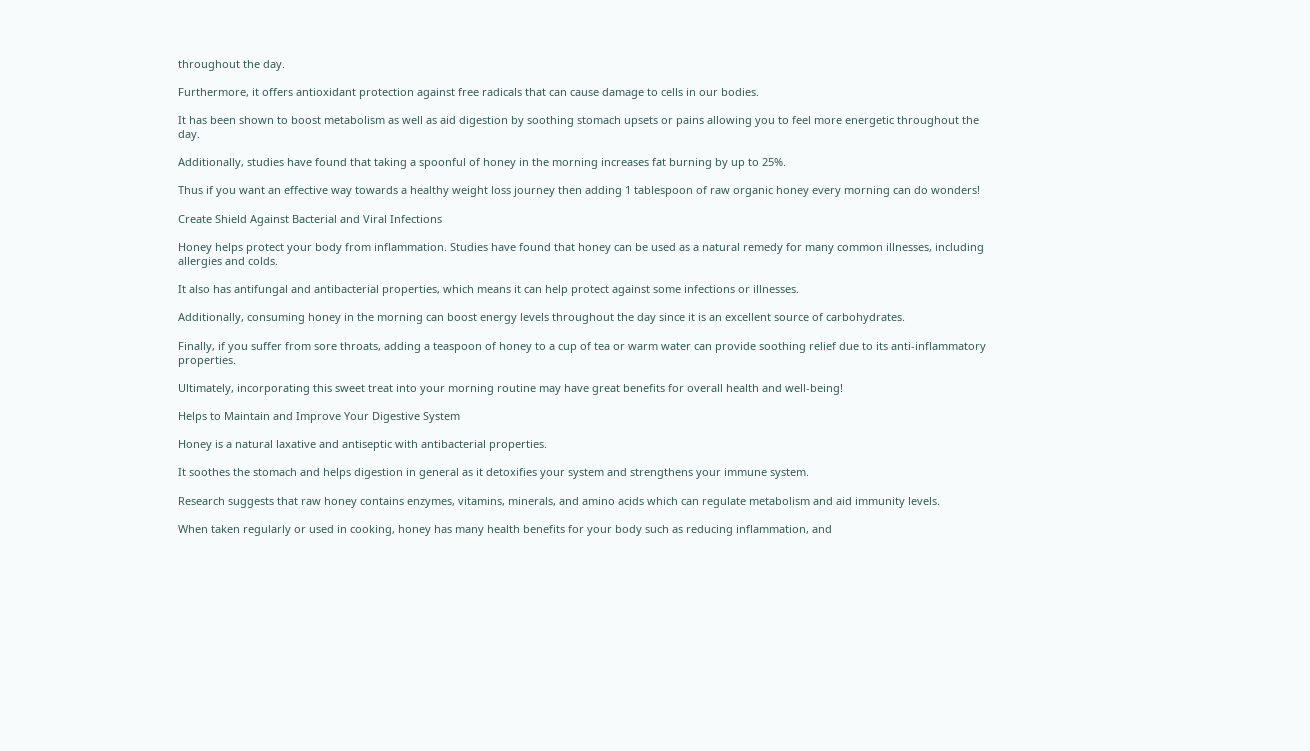throughout the day.

Furthermore, it offers antioxidant protection against free radicals that can cause damage to cells in our bodies.

It has been shown to boost metabolism as well as aid digestion by soothing stomach upsets or pains allowing you to feel more energetic throughout the day.

Additionally, studies have found that taking a spoonful of honey in the morning increases fat burning by up to 25%.

Thus if you want an effective way towards a healthy weight loss journey then adding 1 tablespoon of raw organic honey every morning can do wonders!

Create Shield Against Bacterial and Viral Infections

Honey helps protect your body from inflammation. Studies have found that honey can be used as a natural remedy for many common illnesses, including allergies and colds.

It also has antifungal and antibacterial properties, which means it can help protect against some infections or illnesses.

Additionally, consuming honey in the morning can boost energy levels throughout the day since it is an excellent source of carbohydrates.

Finally, if you suffer from sore throats, adding a teaspoon of honey to a cup of tea or warm water can provide soothing relief due to its anti-inflammatory properties.

Ultimately, incorporating this sweet treat into your morning routine may have great benefits for overall health and well-being!

Helps to Maintain and Improve Your Digestive System

Honey is a natural laxative and antiseptic with antibacterial properties.

It soothes the stomach and helps digestion in general as it detoxifies your system and strengthens your immune system.

Research suggests that raw honey contains enzymes, vitamins, minerals, and amino acids which can regulate metabolism and aid immunity levels.

When taken regularly or used in cooking, honey has many health benefits for your body such as reducing inflammation, and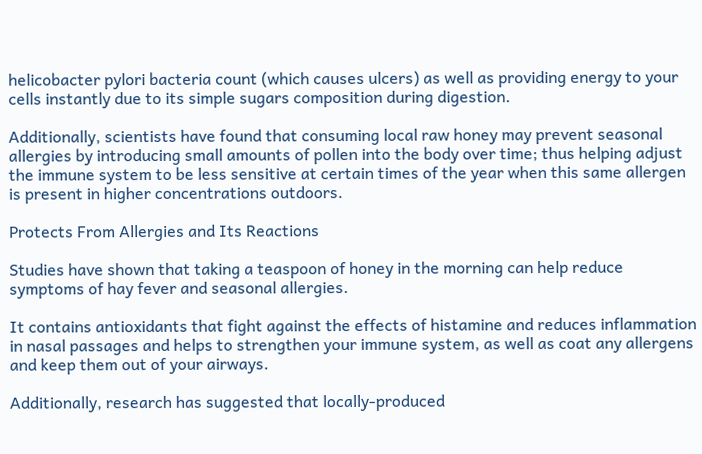helicobacter pylori bacteria count (which causes ulcers) as well as providing energy to your cells instantly due to its simple sugars composition during digestion.

Additionally, scientists have found that consuming local raw honey may prevent seasonal allergies by introducing small amounts of pollen into the body over time; thus helping adjust the immune system to be less sensitive at certain times of the year when this same allergen is present in higher concentrations outdoors.

Protects From Allergies and Its Reactions

Studies have shown that taking a teaspoon of honey in the morning can help reduce symptoms of hay fever and seasonal allergies.

It contains antioxidants that fight against the effects of histamine and reduces inflammation in nasal passages and helps to strengthen your immune system, as well as coat any allergens and keep them out of your airways.

Additionally, research has suggested that locally-produced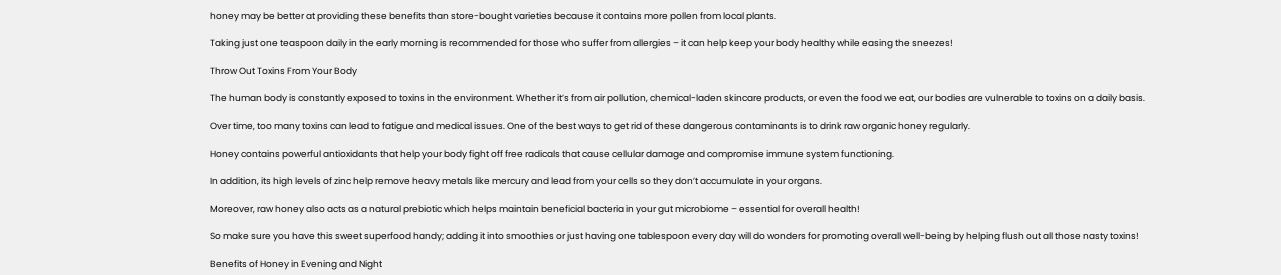honey may be better at providing these benefits than store-bought varieties because it contains more pollen from local plants.

Taking just one teaspoon daily in the early morning is recommended for those who suffer from allergies – it can help keep your body healthy while easing the sneezes!

Throw Out Toxins From Your Body

The human body is constantly exposed to toxins in the environment. Whether it’s from air pollution, chemical-laden skincare products, or even the food we eat, our bodies are vulnerable to toxins on a daily basis.

Over time, too many toxins can lead to fatigue and medical issues. One of the best ways to get rid of these dangerous contaminants is to drink raw organic honey regularly.

Honey contains powerful antioxidants that help your body fight off free radicals that cause cellular damage and compromise immune system functioning.

In addition, its high levels of zinc help remove heavy metals like mercury and lead from your cells so they don’t accumulate in your organs.

Moreover, raw honey also acts as a natural prebiotic which helps maintain beneficial bacteria in your gut microbiome – essential for overall health!

So make sure you have this sweet superfood handy; adding it into smoothies or just having one tablespoon every day will do wonders for promoting overall well-being by helping flush out all those nasty toxins!

Benefits of Honey in Evening and Night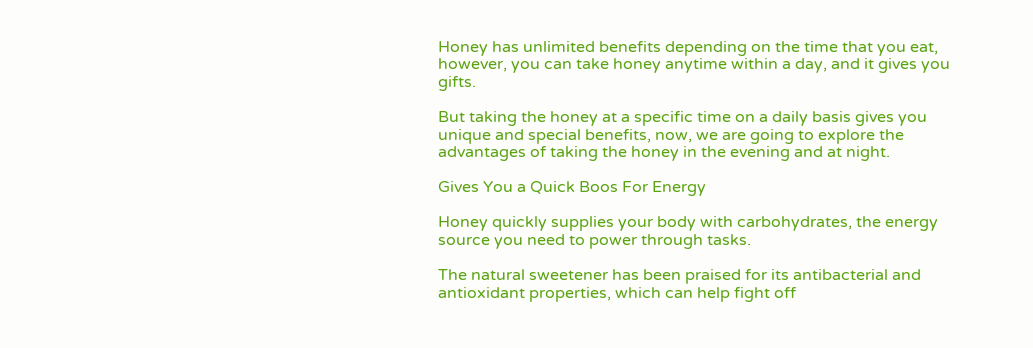Honey has unlimited benefits depending on the time that you eat, however, you can take honey anytime within a day, and it gives you gifts.

But taking the honey at a specific time on a daily basis gives you unique and special benefits, now, we are going to explore the advantages of taking the honey in the evening and at night.

Gives You a Quick Boos For Energy

Honey quickly supplies your body with carbohydrates, the energy source you need to power through tasks.

The natural sweetener has been praised for its antibacterial and antioxidant properties, which can help fight off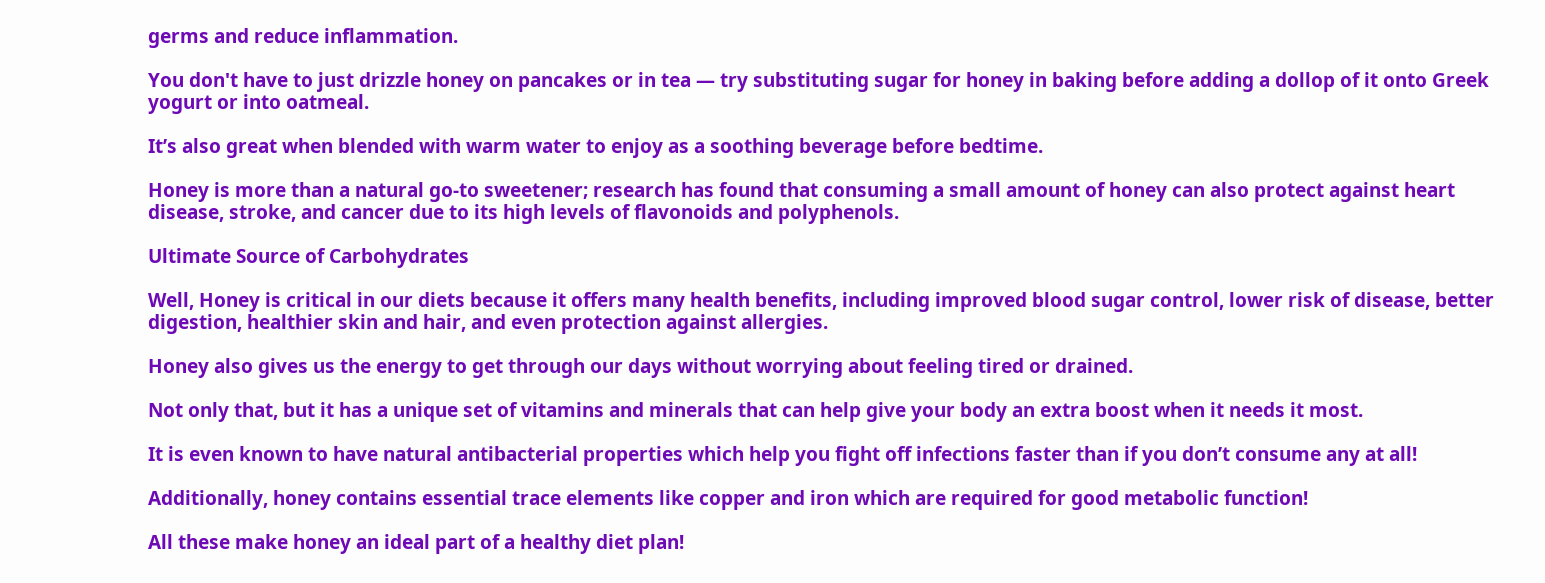germs and reduce inflammation.

You don't have to just drizzle honey on pancakes or in tea — try substituting sugar for honey in baking before adding a dollop of it onto Greek yogurt or into oatmeal.

It’s also great when blended with warm water to enjoy as a soothing beverage before bedtime.

Honey is more than a natural go-to sweetener; research has found that consuming a small amount of honey can also protect against heart disease, stroke, and cancer due to its high levels of flavonoids and polyphenols.

Ultimate Source of Carbohydrates

Well, Honey is critical in our diets because it offers many health benefits, including improved blood sugar control, lower risk of disease, better digestion, healthier skin and hair, and even protection against allergies.

Honey also gives us the energy to get through our days without worrying about feeling tired or drained.

Not only that, but it has a unique set of vitamins and minerals that can help give your body an extra boost when it needs it most.

It is even known to have natural antibacterial properties which help you fight off infections faster than if you don’t consume any at all!

Additionally, honey contains essential trace elements like copper and iron which are required for good metabolic function!

All these make honey an ideal part of a healthy diet plan!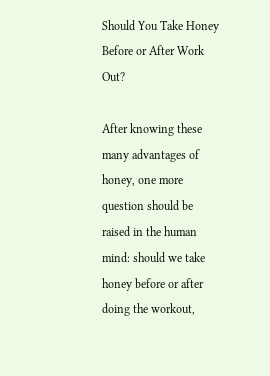Should You Take Honey Before or After Work Out?

After knowing these many advantages of honey, one more question should be raised in the human mind: should we take honey before or after doing the workout,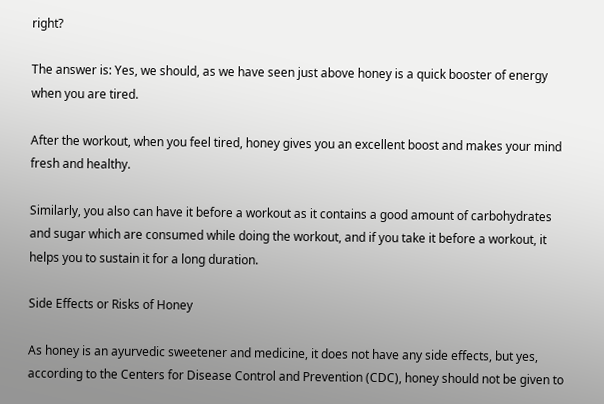right?

The answer is: Yes, we should, as we have seen just above honey is a quick booster of energy when you are tired.

After the workout, when you feel tired, honey gives you an excellent boost and makes your mind fresh and healthy.

Similarly, you also can have it before a workout as it contains a good amount of carbohydrates and sugar which are consumed while doing the workout, and if you take it before a workout, it helps you to sustain it for a long duration.

Side Effects or Risks of Honey

As honey is an ayurvedic sweetener and medicine, it does not have any side effects, but yes, according to the Centers for Disease Control and Prevention (CDC), honey should not be given to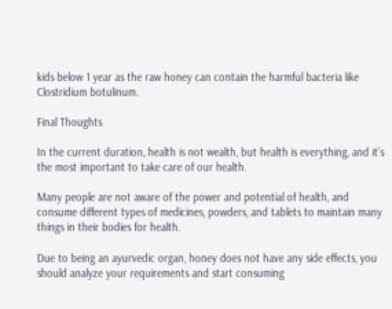kids below 1 year as the raw honey can contain the harmful bacteria like Clostridium botulinum.

Final Thoughts

In the current duration, health is not wealth, but health is everything, and it’s the most important to take care of our health.

Many people are not aware of the power and potential of health, and consume different types of medicines, powders, and tablets to maintain many things in their bodies for health.

Due to being an ayurvedic organ, honey does not have any side effects, you should analyze your requirements and start consuming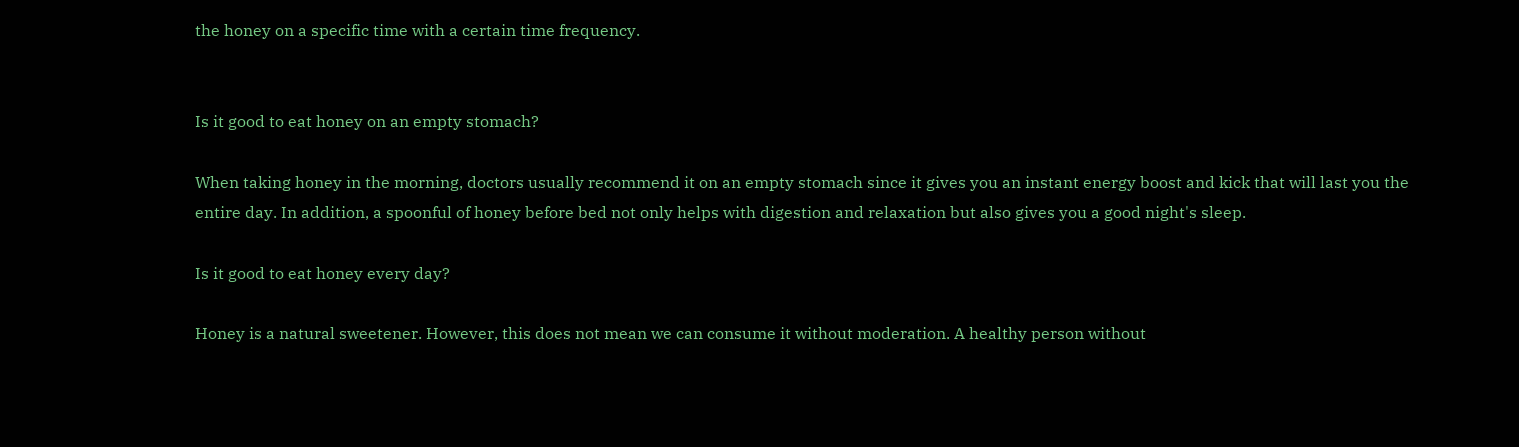the honey on a specific time with a certain time frequency.


Is it good to eat honey on an empty stomach?

When taking honey in the morning, doctors usually recommend it on an empty stomach since it gives you an instant energy boost and kick that will last you the entire day. In addition, a spoonful of honey before bed not only helps with digestion and relaxation but also gives you a good night's sleep.

Is it good to eat honey every day?

Honey is a natural sweetener. However, this does not mean we can consume it without moderation. A healthy person without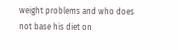weight problems and who does not base his diet on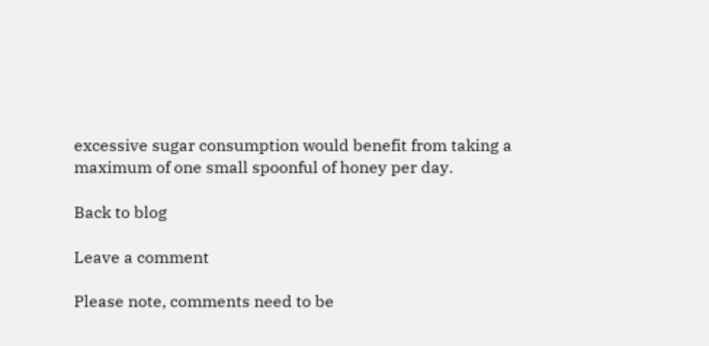excessive sugar consumption would benefit from taking a maximum of one small spoonful of honey per day.

Back to blog

Leave a comment

Please note, comments need to be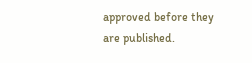approved before they are published.